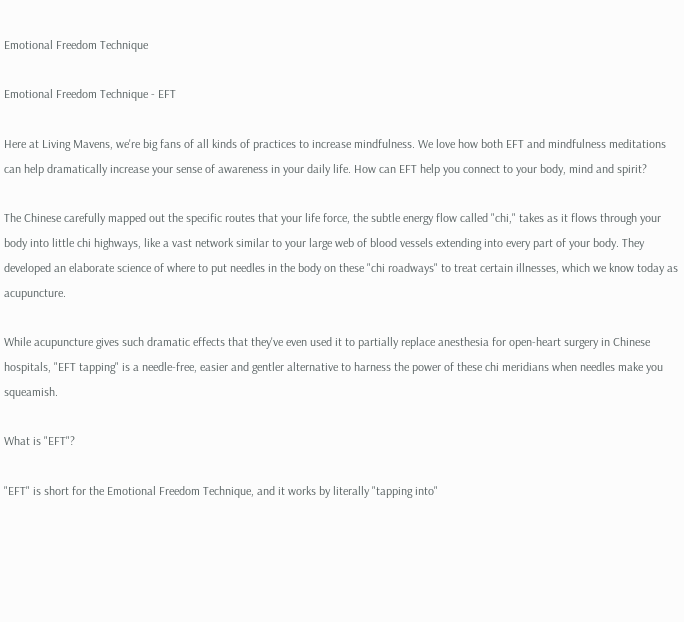Emotional Freedom Technique

Emotional Freedom Technique - EFT

Here at Living Mavens, we're big fans of all kinds of practices to increase mindfulness. We love how both EFT and mindfulness meditations can help dramatically increase your sense of awareness in your daily life. How can EFT help you connect to your body, mind and spirit?

The Chinese carefully mapped out the specific routes that your life force, the subtle energy flow called "chi," takes as it flows through your body into little chi highways, like a vast network similar to your large web of blood vessels extending into every part of your body. They developed an elaborate science of where to put needles in the body on these "chi roadways" to treat certain illnesses, which we know today as acupuncture.

While acupuncture gives such dramatic effects that they've even used it to partially replace anesthesia for open-heart surgery in Chinese hospitals, "EFT tapping" is a needle-free, easier and gentler alternative to harness the power of these chi meridians when needles make you squeamish.

What is "EFT"?

"EFT" is short for the Emotional Freedom Technique, and it works by literally "tapping into"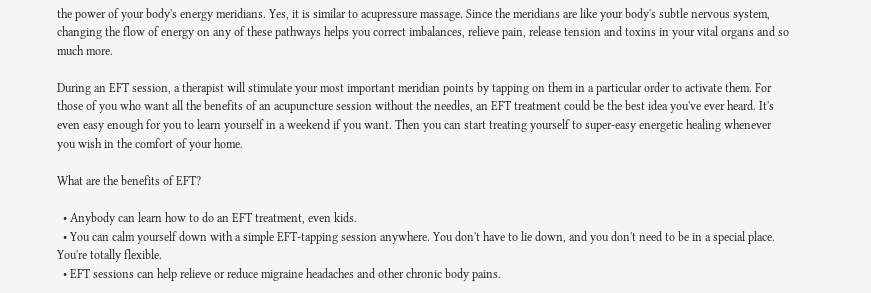the power of your body's energy meridians. Yes, it is similar to acupressure massage. Since the meridians are like your body's subtle nervous system, changing the flow of energy on any of these pathways helps you correct imbalances, relieve pain, release tension and toxins in your vital organs and so much more.

During an EFT session, a therapist will stimulate your most important meridian points by tapping on them in a particular order to activate them. For those of you who want all the benefits of an acupuncture session without the needles, an EFT treatment could be the best idea you've ever heard. It's even easy enough for you to learn yourself in a weekend if you want. Then you can start treating yourself to super-easy energetic healing whenever you wish in the comfort of your home.

What are the benefits of EFT?

  • Anybody can learn how to do an EFT treatment, even kids.
  • You can calm yourself down with a simple EFT-tapping session anywhere. You don't have to lie down, and you don't need to be in a special place. You're totally flexible.
  • EFT sessions can help relieve or reduce migraine headaches and other chronic body pains.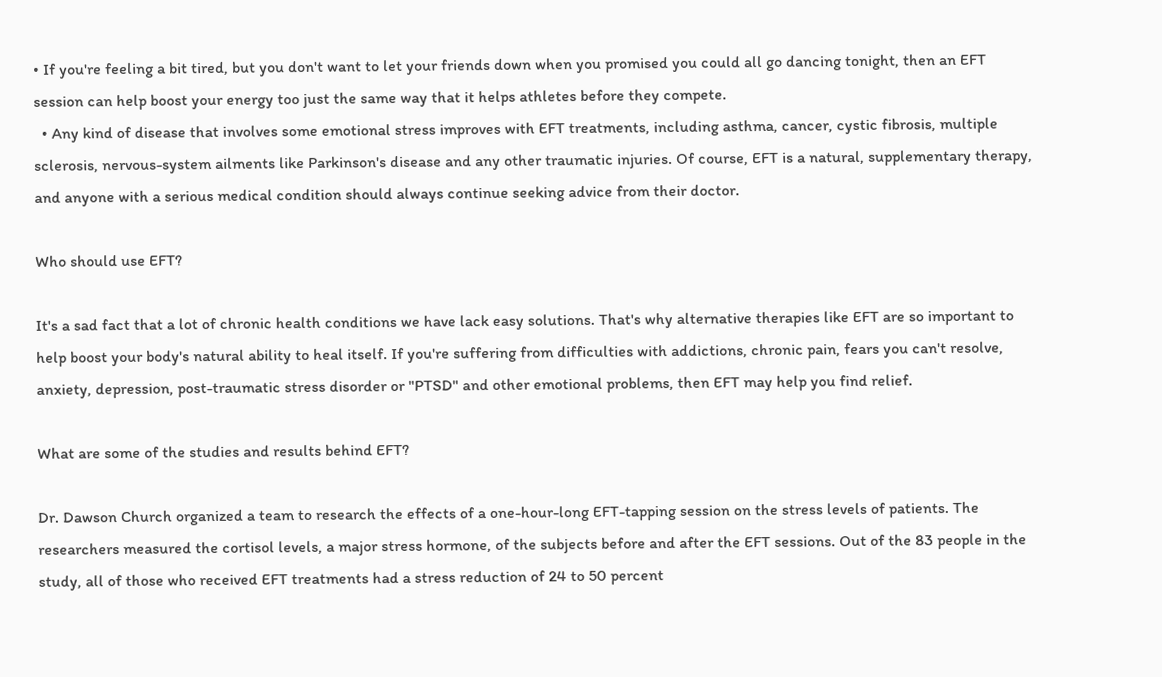• If you're feeling a bit tired, but you don't want to let your friends down when you promised you could all go dancing tonight, then an EFT session can help boost your energy too just the same way that it helps athletes before they compete.
  • Any kind of disease that involves some emotional stress improves with EFT treatments, including asthma, cancer, cystic fibrosis, multiple sclerosis, nervous-system ailments like Parkinson's disease and any other traumatic injuries. Of course, EFT is a natural, supplementary therapy, and anyone with a serious medical condition should always continue seeking advice from their doctor.

Who should use EFT?

It's a sad fact that a lot of chronic health conditions we have lack easy solutions. That's why alternative therapies like EFT are so important to help boost your body's natural ability to heal itself. If you're suffering from difficulties with addictions, chronic pain, fears you can't resolve, anxiety, depression, post-traumatic stress disorder or "PTSD" and other emotional problems, then EFT may help you find relief.

What are some of the studies and results behind EFT?

Dr. Dawson Church organized a team to research the effects of a one-hour-long EFT-tapping session on the stress levels of patients. The researchers measured the cortisol levels, a major stress hormone, of the subjects before and after the EFT sessions. Out of the 83 people in the study, all of those who received EFT treatments had a stress reduction of 24 to 50 percent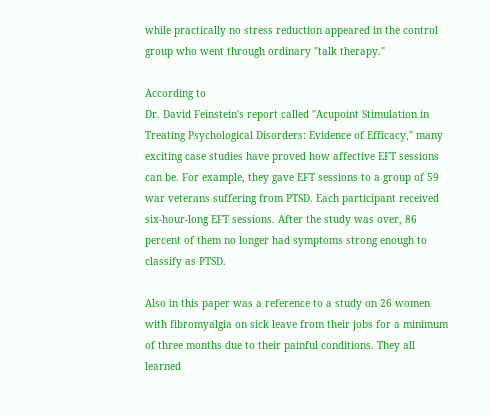while practically no stress reduction appeared in the control group who went through ordinary "talk therapy."

According to
Dr. David Feinstein's report called "Acupoint Stimulation in Treating Psychological Disorders: Evidence of Efficacy," many exciting case studies have proved how affective EFT sessions can be. For example, they gave EFT sessions to a group of 59 war veterans suffering from PTSD. Each participant received six-hour-long EFT sessions. After the study was over, 86 percent of them no longer had symptoms strong enough to classify as PTSD.

Also in this paper was a reference to a study on 26 women with fibromyalgia on sick leave from their jobs for a minimum of three months due to their painful conditions. They all learned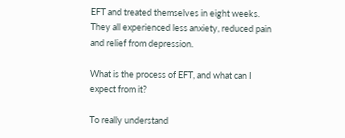EFT and treated themselves in eight weeks. They all experienced less anxiety, reduced pain and relief from depression.

What is the process of EFT, and what can I expect from it?

To really understand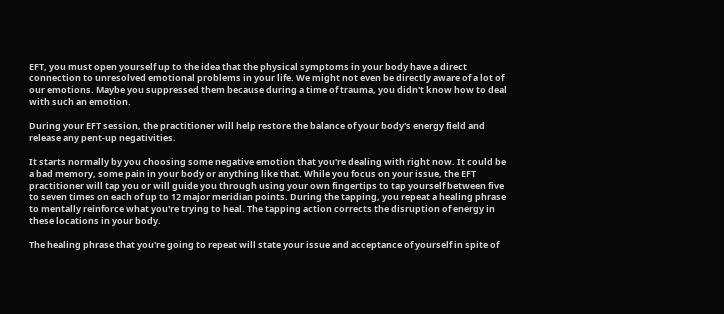EFT, you must open yourself up to the idea that the physical symptoms in your body have a direct connection to unresolved emotional problems in your life. We might not even be directly aware of a lot of our emotions. Maybe you suppressed them because during a time of trauma, you didn't know how to deal with such an emotion.

During your EFT session, the practitioner will help restore the balance of your body's energy field and release any pent-up negativities.

It starts normally by you choosing some negative emotion that you're dealing with right now. It could be a bad memory, some pain in your body or anything like that. While you focus on your issue, the EFT practitioner will tap you or will guide you through using your own fingertips to tap yourself between five to seven times on each of up to 12 major meridian points. During the tapping, you repeat a healing phrase to mentally reinforce what you're trying to heal. The tapping action corrects the disruption of energy in these locations in your body.

The healing phrase that you're going to repeat will state your issue and acceptance of yourself in spite of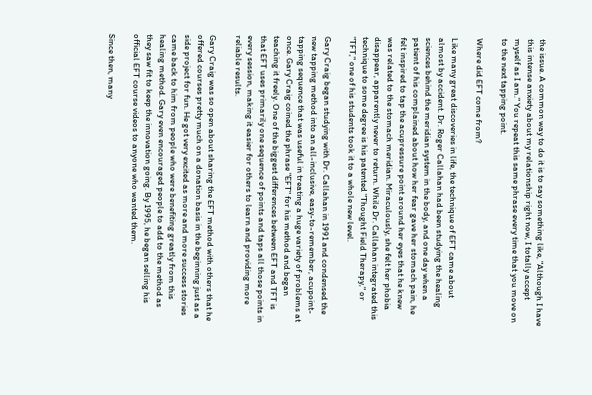the issue. A common way to do it is to say something like, "Although I have this intense anxiety about my relationship right now, I totally accept myself as I am." You repeat this same phrase every time that you move on to the next tapping point.

Where did EFT come from?

Like many great discoveries in life, the technique of EFT came about almost by accident. Dr. Roger Callahan had been studying the healing sciences behind the meridian system in the body, and one day when a patient of his complained about how her fear gave her stomach pain, he felt inspired to tap the acupressure point around her eyes that he knew was related to the stomach meridian. Miraculously, she felt her phobia disappear, apparently never to return. While Dr. Callahan integrated this technique to some degree is his patented "Thought Field Therapy," or "TFT," one of his students took it to a whole new level.

Gary Craig began studying with Dr. Callahan in 1991 and condensed the new tapping method into an all-inclusive, easy-to-remember, acupoint-tapping sequence that was useful in treating a huge variety of problems at once. Gary Craig coined the phrase "EFT" for his method and began teaching it freely. One of the biggest differences between EFT and TFT is that EFT uses primarily one sequence of points and taps all those points in every session, making it easier for others to learn and providing more reliable results.

Gary Craig was so open about sharing the EFT method with others that he offered courses pretty much on a donation basis in the beginning just as a side project for fun. He got very excited as more and more success stories came back to him from people who were benefiting greatly from this healing method. Gary even encouraged people to add to the method as they saw fit to keep the innovation going. By 1995, he began selling his official EFT course videos to anyone who wanted them.

Since then, many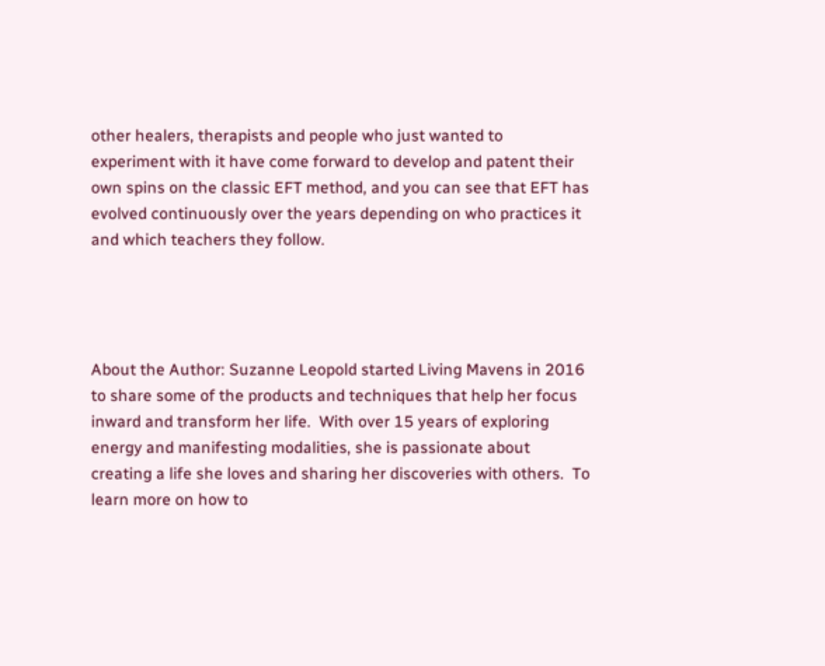other healers, therapists and people who just wanted to experiment with it have come forward to develop and patent their own spins on the classic EFT method, and you can see that EFT has evolved continuously over the years depending on who practices it and which teachers they follow.




About the Author: Suzanne Leopold started Living Mavens in 2016 to share some of the products and techniques that help her focus inward and transform her life.  With over 15 years of exploring energy and manifesting modalities, she is passionate about creating a life she loves and sharing her discoveries with others.  To learn more on how to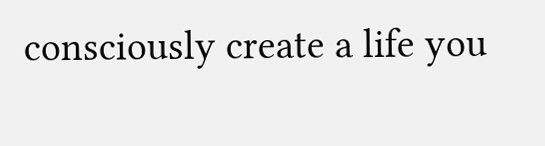consciously create a life you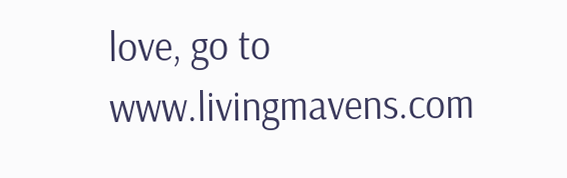love, go to www.livingmavens.com